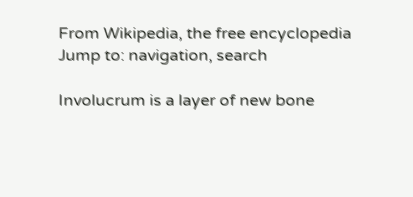From Wikipedia, the free encyclopedia
Jump to: navigation, search

Involucrum is a layer of new bone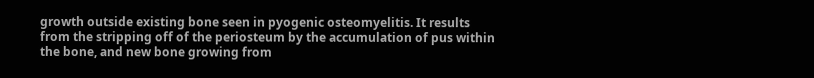growth outside existing bone seen in pyogenic osteomyelitis. It results from the stripping off of the periosteum by the accumulation of pus within the bone, and new bone growing from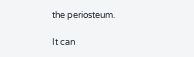the periosteum.

It can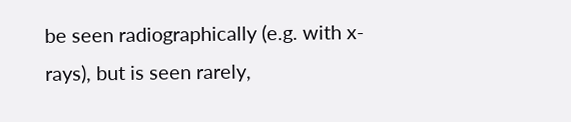be seen radiographically (e.g. with x-rays), but is seen rarely,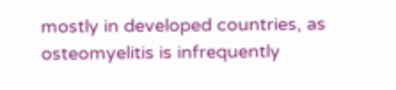mostly in developed countries, as osteomyelitis is infrequently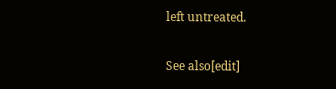left untreated.

See also[edit]